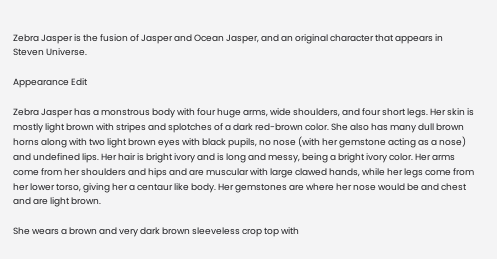Zebra Jasper is the fusion of Jasper and Ocean Jasper, and an original character that appears in Steven Universe.

Appearance Edit

Zebra Jasper has a monstrous body with four huge arms, wide shoulders, and four short legs. Her skin is mostly light brown with stripes and splotches of a dark red-brown color. She also has many dull brown horns along with two light brown eyes with black pupils, no nose (with her gemstone acting as a nose) and undefined lips. Her hair is bright ivory and is long and messy, being a bright ivory color. Her arms come from her shoulders and hips and are muscular with large clawed hands, while her legs come from her lower torso, giving her a centaur like body. Her gemstones are where her nose would be and chest and are light brown.

She wears a brown and very dark brown sleeveless crop top with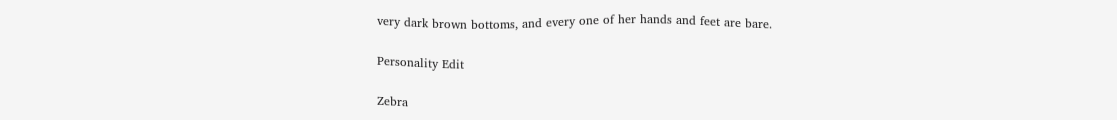very dark brown bottoms, and every one of her hands and feet are bare.

Personality Edit

Zebra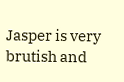Jasper is very brutish and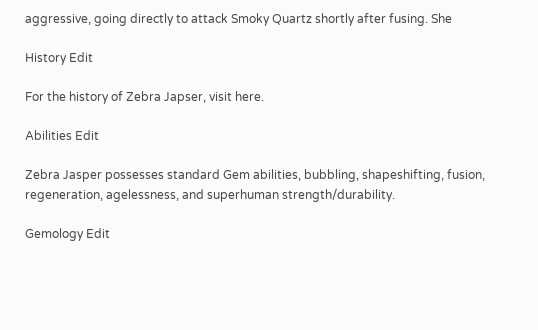aggressive, going directly to attack Smoky Quartz shortly after fusing. She

History Edit

For the history of Zebra Japser, visit here.

Abilities Edit

Zebra Jasper possesses standard Gem abilities, bubbling, shapeshifting, fusion, regeneration, agelessness, and superhuman strength/durability.

Gemology Edit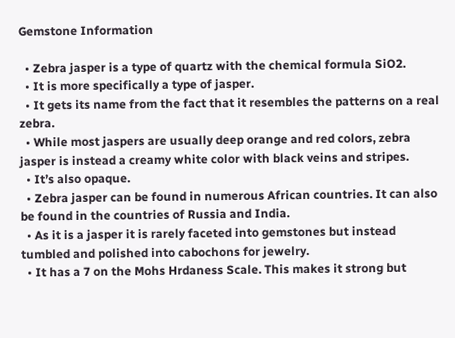Gemstone Information

  • Zebra jasper is a type of quartz with the chemical formula SiO2.
  • It is more specifically a type of jasper.
  • It gets its name from the fact that it resembles the patterns on a real zebra.
  • While most jaspers are usually deep orange and red colors, zebra jasper is instead a creamy white color with black veins and stripes.
  • It’s also opaque.
  • Zebra jasper can be found in numerous African countries. It can also be found in the countries of Russia and India.
  • As it is a jasper it is rarely faceted into gemstones but instead tumbled and polished into cabochons for jewelry.
  • It has a 7 on the Mohs Hrdaness Scale. This makes it strong but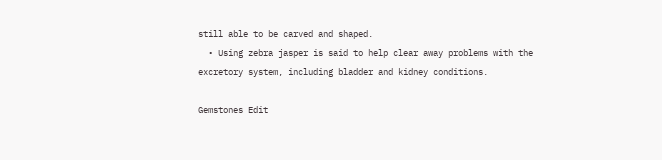still able to be carved and shaped.
  • Using zebra jasper is said to help clear away problems with the excretory system, including bladder and kidney conditions.

Gemstones Edit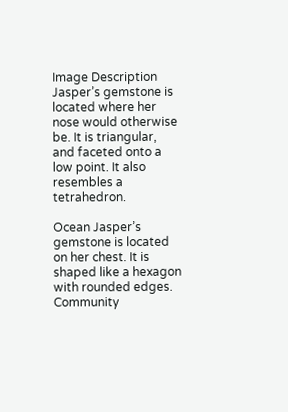Image Description
Jasper’s gemstone is located where her nose would otherwise be. It is triangular, and faceted onto a low point. It also resembles a tetrahedron.

Ocean Jasper’s gemstone is located on her chest. It is shaped like a hexagon with rounded edges.
Community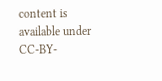content is available under CC-BY-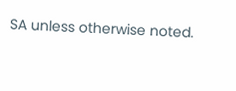SA unless otherwise noted.